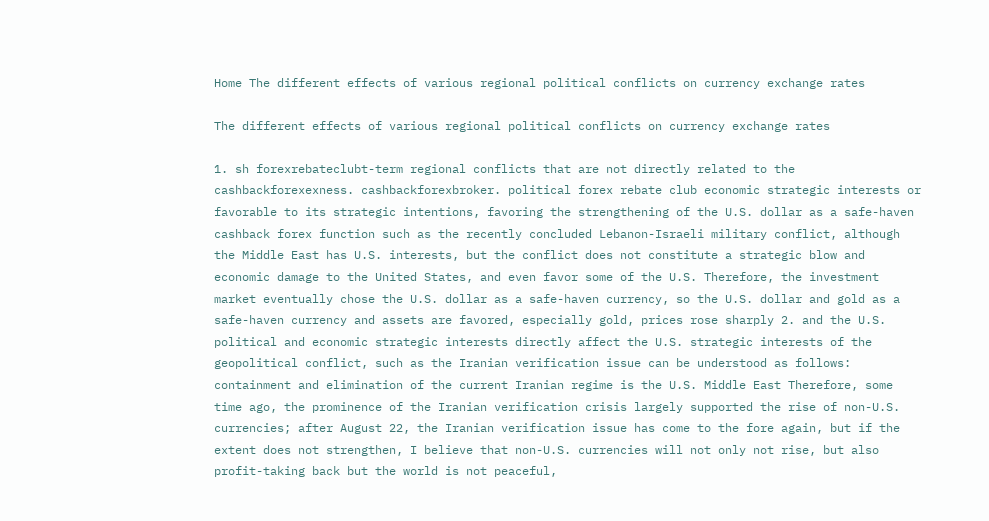Home The different effects of various regional political conflicts on currency exchange rates

The different effects of various regional political conflicts on currency exchange rates

1. sh forexrebateclubt-term regional conflicts that are not directly related to the cashbackforexexness. cashbackforexbroker. political forex rebate club economic strategic interests or favorable to its strategic intentions, favoring the strengthening of the U.S. dollar as a safe-haven cashback forex function such as the recently concluded Lebanon-Israeli military conflict, although the Middle East has U.S. interests, but the conflict does not constitute a strategic blow and economic damage to the United States, and even favor some of the U.S. Therefore, the investment market eventually chose the U.S. dollar as a safe-haven currency, so the U.S. dollar and gold as a safe-haven currency and assets are favored, especially gold, prices rose sharply 2. and the U.S. political and economic strategic interests directly affect the U.S. strategic interests of the geopolitical conflict, such as the Iranian verification issue can be understood as follows: containment and elimination of the current Iranian regime is the U.S. Middle East Therefore, some time ago, the prominence of the Iranian verification crisis largely supported the rise of non-U.S. currencies; after August 22, the Iranian verification issue has come to the fore again, but if the extent does not strengthen, I believe that non-U.S. currencies will not only not rise, but also profit-taking back but the world is not peaceful,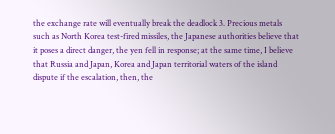the exchange rate will eventually break the deadlock 3. Precious metals such as North Korea test-fired missiles, the Japanese authorities believe that it poses a direct danger, the yen fell in response; at the same time, I believe that Russia and Japan, Korea and Japan territorial waters of the island dispute if the escalation, then, the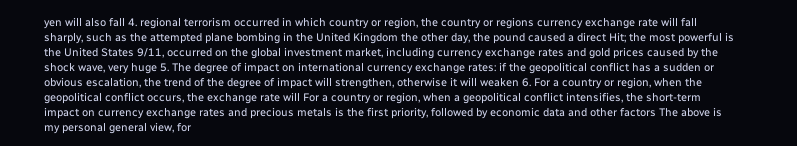yen will also fall 4. regional terrorism occurred in which country or region, the country or regions currency exchange rate will fall sharply, such as the attempted plane bombing in the United Kingdom the other day, the pound caused a direct Hit; the most powerful is the United States 9/11, occurred on the global investment market, including currency exchange rates and gold prices caused by the shock wave, very huge 5. The degree of impact on international currency exchange rates: if the geopolitical conflict has a sudden or obvious escalation, the trend of the degree of impact will strengthen, otherwise it will weaken 6. For a country or region, when the geopolitical conflict occurs, the exchange rate will For a country or region, when a geopolitical conflict intensifies, the short-term impact on currency exchange rates and precious metals is the first priority, followed by economic data and other factors The above is my personal general view, for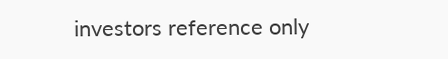investors reference only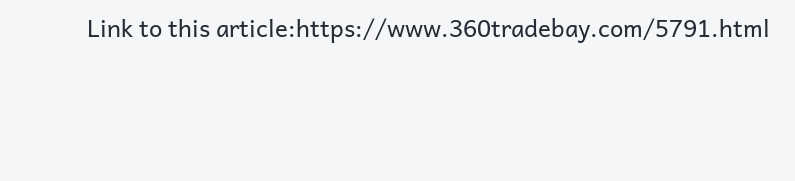Link to this article:https://www.360tradebay.com/5791.html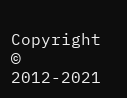Copyright © 2012-2021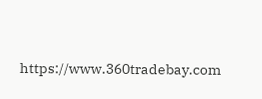https://www.360tradebay.com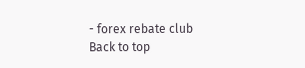- forex rebate club
Back to top